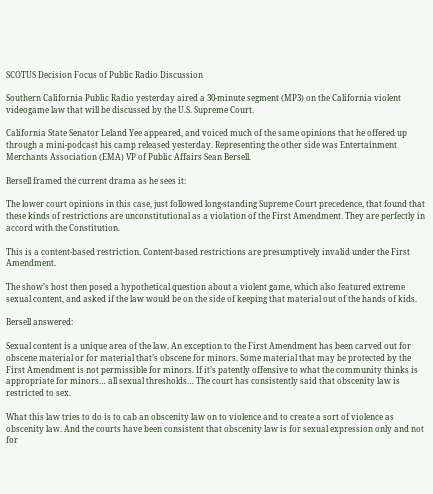SCOTUS Decision Focus of Public Radio Discussion

Southern California Public Radio yesterday aired a 30-minute segment (MP3) on the California violent videogame law that will be discussed by the U.S. Supreme Court.

California State Senator Leland Yee appeared, and voiced much of the same opinions that he offered up through a mini-podcast his camp released yesterday. Representing the other side was Entertainment Merchants Association (EMA) VP of Public Affairs Sean Bersell.

Bersell framed the current drama as he sees it:

The lower court opinions in this case, just followed long-standing Supreme Court precedence, that found that these kinds of restrictions are unconstitutional as a violation of the First Amendment. They are perfectly in accord with the Constitution.

This is a content-based restriction. Content-based restrictions are presumptively invalid under the First Amendment.

The show’s host then posed a hypothetical question about a violent game, which also featured extreme sexual content, and asked if the law would be on the side of keeping that material out of the hands of kids.

Bersell answered:

Sexual content is a unique area of the law. An exception to the First Amendment has been carved out for obscene material or for material that’s obscene for minors. Some material that may be protected by the First Amendment is not permissible for minors. If it’s patently offensive to what the community thinks is appropriate for minors… all sexual thresholds… The court has consistently said that obscenity law is restricted to sex.

What this law tries to do is to cab an obscenity law on to violence and to create a sort of violence as obscenity law. And the courts have been consistent that obscenity law is for sexual expression only and not for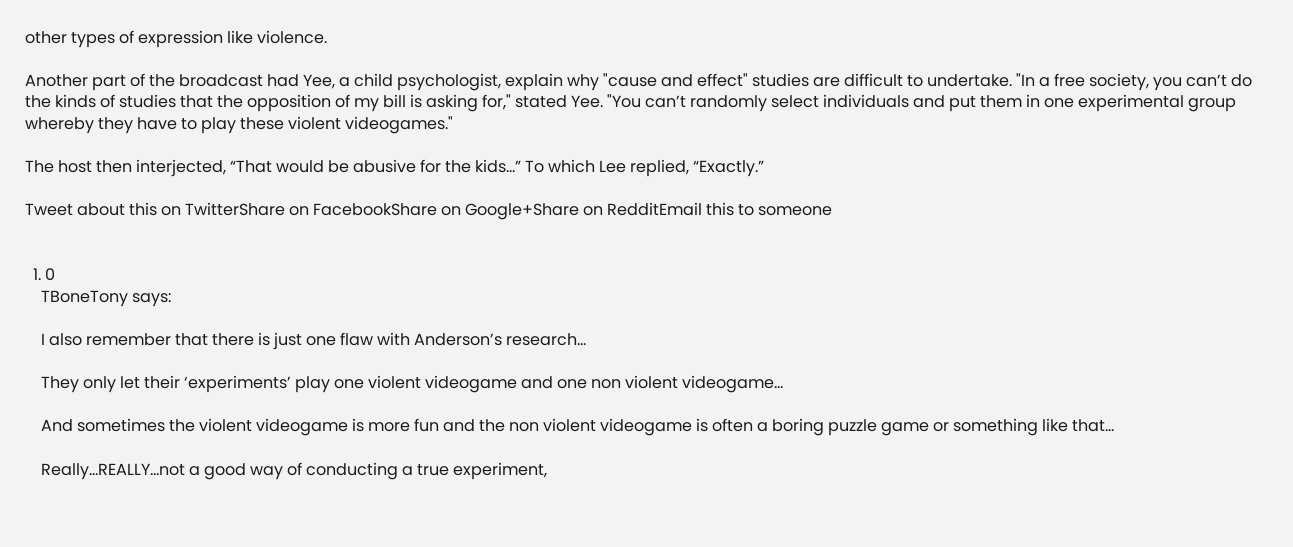other types of expression like violence.

Another part of the broadcast had Yee, a child psychologist, explain why "cause and effect" studies are difficult to undertake. "In a free society, you can’t do the kinds of studies that the opposition of my bill is asking for," stated Yee. "You can’t randomly select individuals and put them in one experimental group whereby they have to play these violent videogames."

The host then interjected, “That would be abusive for the kids…” To which Lee replied, “Exactly.”

Tweet about this on TwitterShare on FacebookShare on Google+Share on RedditEmail this to someone


  1. 0
    TBoneTony says:

    I also remember that there is just one flaw with Anderson’s research…

    They only let their ‘experiments’ play one violent videogame and one non violent videogame…

    And sometimes the violent videogame is more fun and the non violent videogame is often a boring puzzle game or something like that…

    Really…REALLY…not a good way of conducting a true experiment,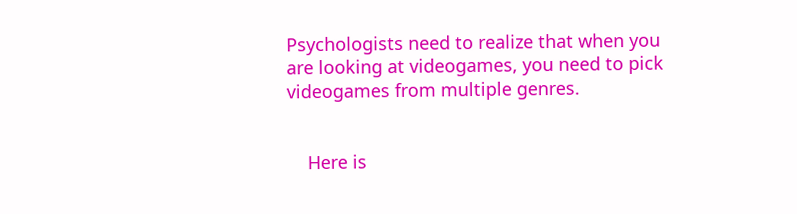Psychologists need to realize that when you are looking at videogames, you need to pick videogames from multiple genres.


    Here is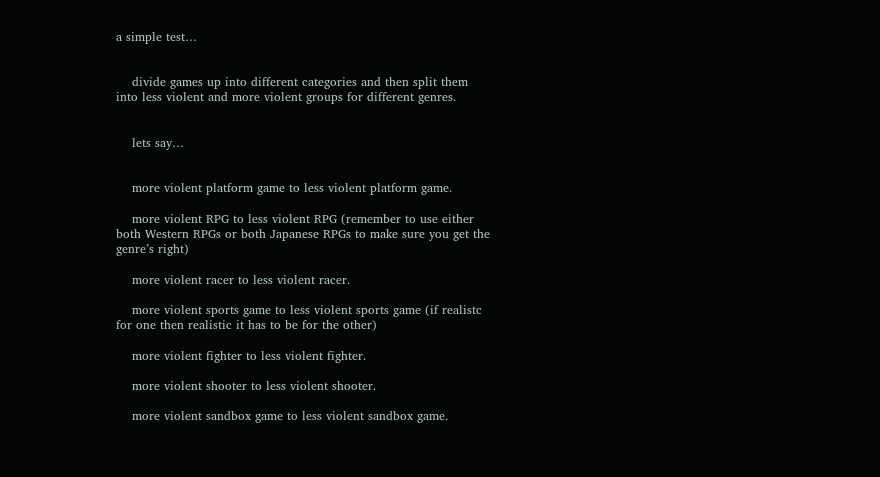a simple test…


    divide games up into different categories and then split them into less violent and more violent groups for different genres.


    lets say…


    more violent platform game to less violent platform game.

    more violent RPG to less violent RPG (remember to use either both Western RPGs or both Japanese RPGs to make sure you get the genre’s right)

    more violent racer to less violent racer.

    more violent sports game to less violent sports game (if realistc for one then realistic it has to be for the other)

    more violent fighter to less violent fighter.

    more violent shooter to less violent shooter.

    more violent sandbox game to less violent sandbox game.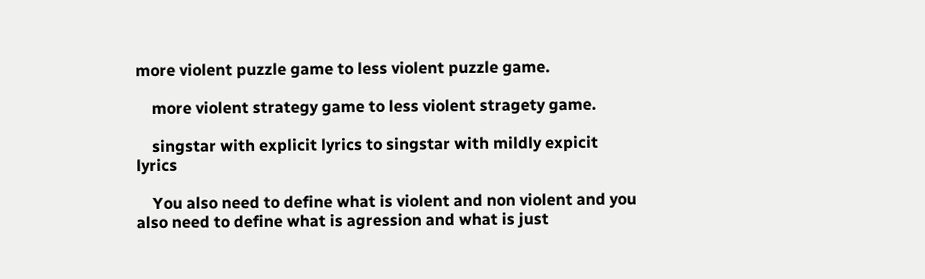more violent puzzle game to less violent puzzle game.

    more violent strategy game to less violent stragety game.

    singstar with explicit lyrics to singstar with mildly expicit lyrics

    You also need to define what is violent and non violent and you also need to define what is agression and what is just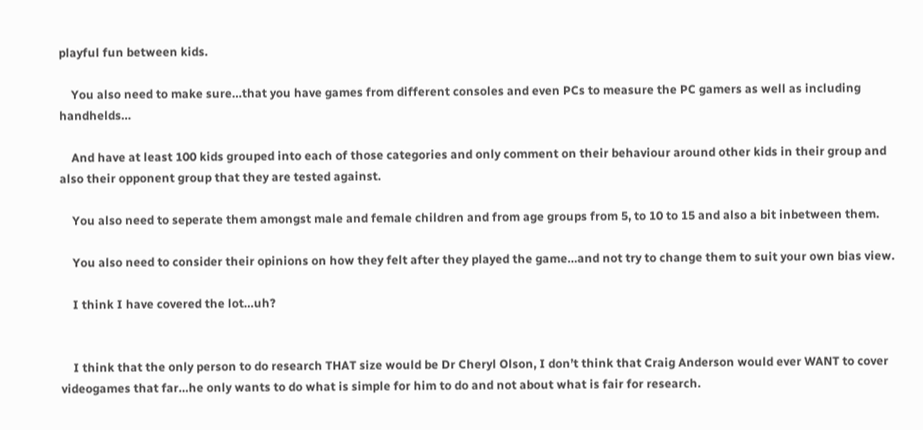playful fun between kids.

    You also need to make sure…that you have games from different consoles and even PCs to measure the PC gamers as well as including handhelds…

    And have at least 100 kids grouped into each of those categories and only comment on their behaviour around other kids in their group and also their opponent group that they are tested against.

    You also need to seperate them amongst male and female children and from age groups from 5, to 10 to 15 and also a bit inbetween them.

    You also need to consider their opinions on how they felt after they played the game…and not try to change them to suit your own bias view.

    I think I have covered the lot…uh?


    I think that the only person to do research THAT size would be Dr Cheryl Olson, I don’t think that Craig Anderson would ever WANT to cover videogames that far…he only wants to do what is simple for him to do and not about what is fair for research.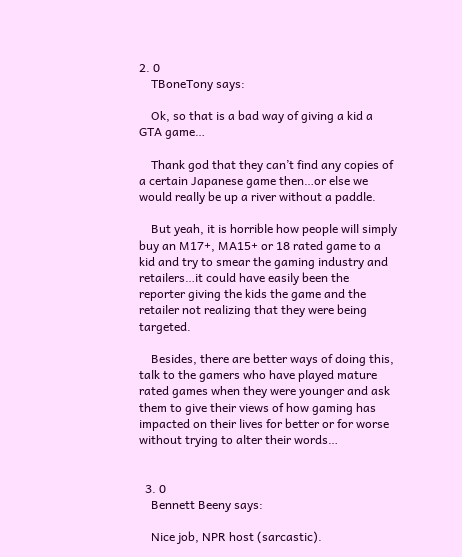2. 0
    TBoneTony says:

    Ok, so that is a bad way of giving a kid a GTA game…

    Thank god that they can’t find any copies of a certain Japanese game then…or else we would really be up a river without a paddle.

    But yeah, it is horrible how people will simply buy an M17+, MA15+ or 18 rated game to a kid and try to smear the gaming industry and retailers…it could have easily been the reporter giving the kids the game and the retailer not realizing that they were being targeted.

    Besides, there are better ways of doing this, talk to the gamers who have played mature rated games when they were younger and ask them to give their views of how gaming has impacted on their lives for better or for worse without trying to alter their words…


  3. 0
    Bennett Beeny says:

    Nice job, NPR host (sarcastic).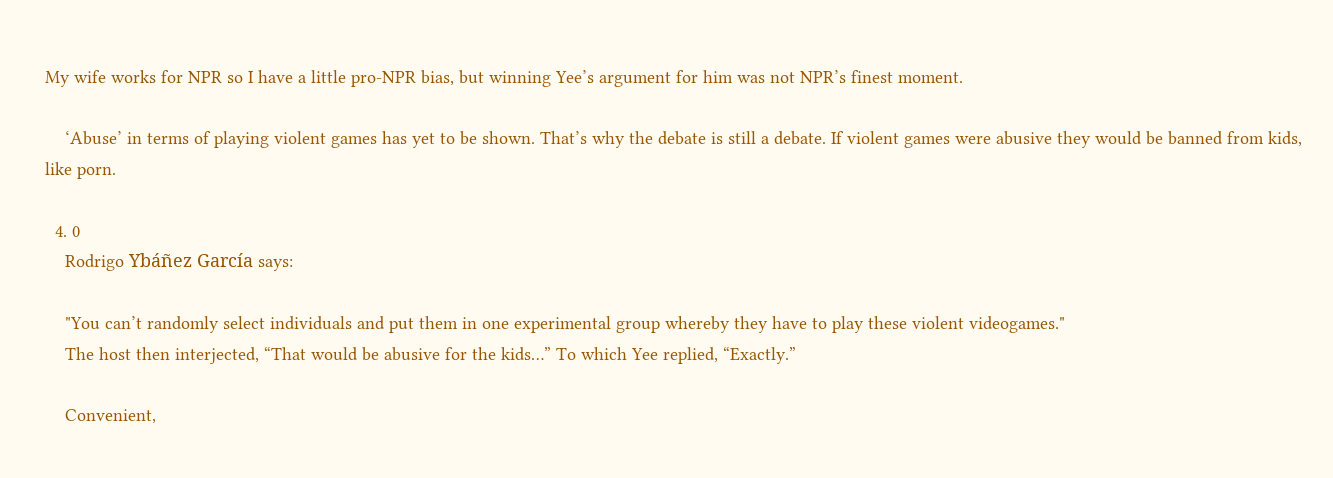My wife works for NPR so I have a little pro-NPR bias, but winning Yee’s argument for him was not NPR’s finest moment.

    ‘Abuse’ in terms of playing violent games has yet to be shown. That’s why the debate is still a debate. If violent games were abusive they would be banned from kids, like porn.

  4. 0
    Rodrigo Ybáñez García says:

    "You can’t randomly select individuals and put them in one experimental group whereby they have to play these violent videogames."
    The host then interjected, “That would be abusive for the kids…” To which Yee replied, “Exactly.”

    Convenient,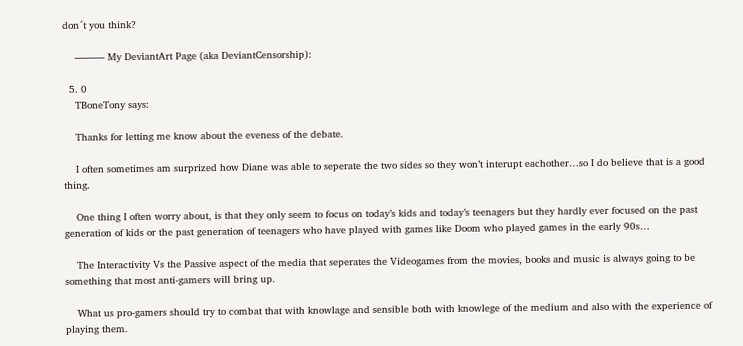don´t you think?

    ——— My DeviantArt Page (aka DeviantCensorship):

  5. 0
    TBoneTony says:

    Thanks for letting me know about the eveness of the debate.

    I often sometimes am surprized how Diane was able to seperate the two sides so they won’t interupt eachother…so I do believe that is a good thing.

    One thing I often worry about, is that they only seem to focus on today’s kids and today’s teenagers but they hardly ever focused on the past generation of kids or the past generation of teenagers who have played with games like Doom who played games in the early 90s…

    The Interactivity Vs the Passive aspect of the media that seperates the Videogames from the movies, books and music is always going to be something that most anti-gamers will bring up.

    What us pro-gamers should try to combat that with knowlage and sensible both with knowlege of the medium and also with the experience of playing them.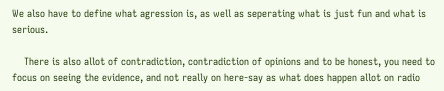We also have to define what agression is, as well as seperating what is just fun and what is serious.

    There is also allot of contradiction, contradiction of opinions and to be honest, you need to focus on seeing the evidence, and not really on here-say as what does happen allot on radio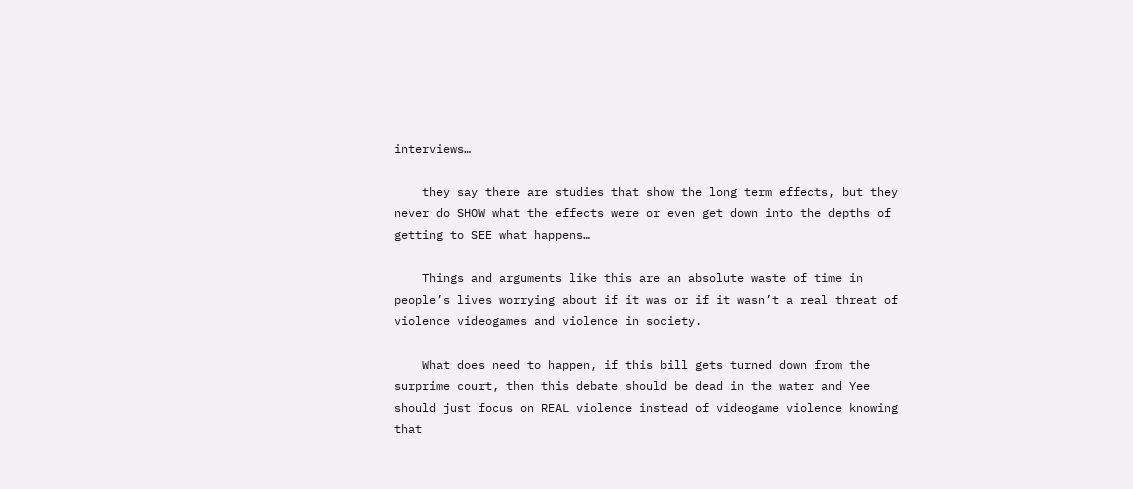interviews…

    they say there are studies that show the long term effects, but they never do SHOW what the effects were or even get down into the depths of getting to SEE what happens…

    Things and arguments like this are an absolute waste of time in people’s lives worrying about if it was or if it wasn’t a real threat of violence videogames and violence in society.

    What does need to happen, if this bill gets turned down from the surprime court, then this debate should be dead in the water and Yee should just focus on REAL violence instead of videogame violence knowing that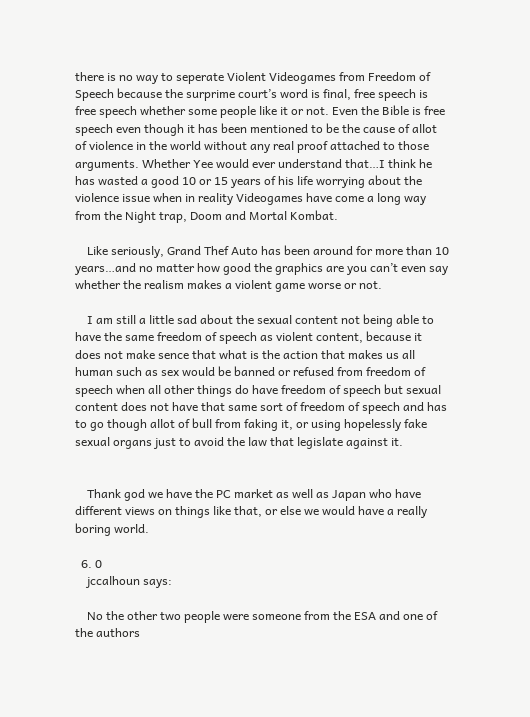there is no way to seperate Violent Videogames from Freedom of Speech because the surprime court’s word is final, free speech is free speech whether some people like it or not. Even the Bible is free speech even though it has been mentioned to be the cause of allot of violence in the world without any real proof attached to those arguments. Whether Yee would ever understand that…I think he has wasted a good 10 or 15 years of his life worrying about the violence issue when in reality Videogames have come a long way from the Night trap, Doom and Mortal Kombat.

    Like seriously, Grand Thef Auto has been around for more than 10 years…and no matter how good the graphics are you can’t even say whether the realism makes a violent game worse or not.

    I am still a little sad about the sexual content not being able to have the same freedom of speech as violent content, because it does not make sence that what is the action that makes us all human such as sex would be banned or refused from freedom of speech when all other things do have freedom of speech but sexual content does not have that same sort of freedom of speech and has to go though allot of bull from faking it, or using hopelessly fake sexual organs just to avoid the law that legislate against it.


    Thank god we have the PC market as well as Japan who have different views on things like that, or else we would have a really boring world.

  6. 0
    jccalhoun says:

    No the other two people were someone from the ESA and one of the authors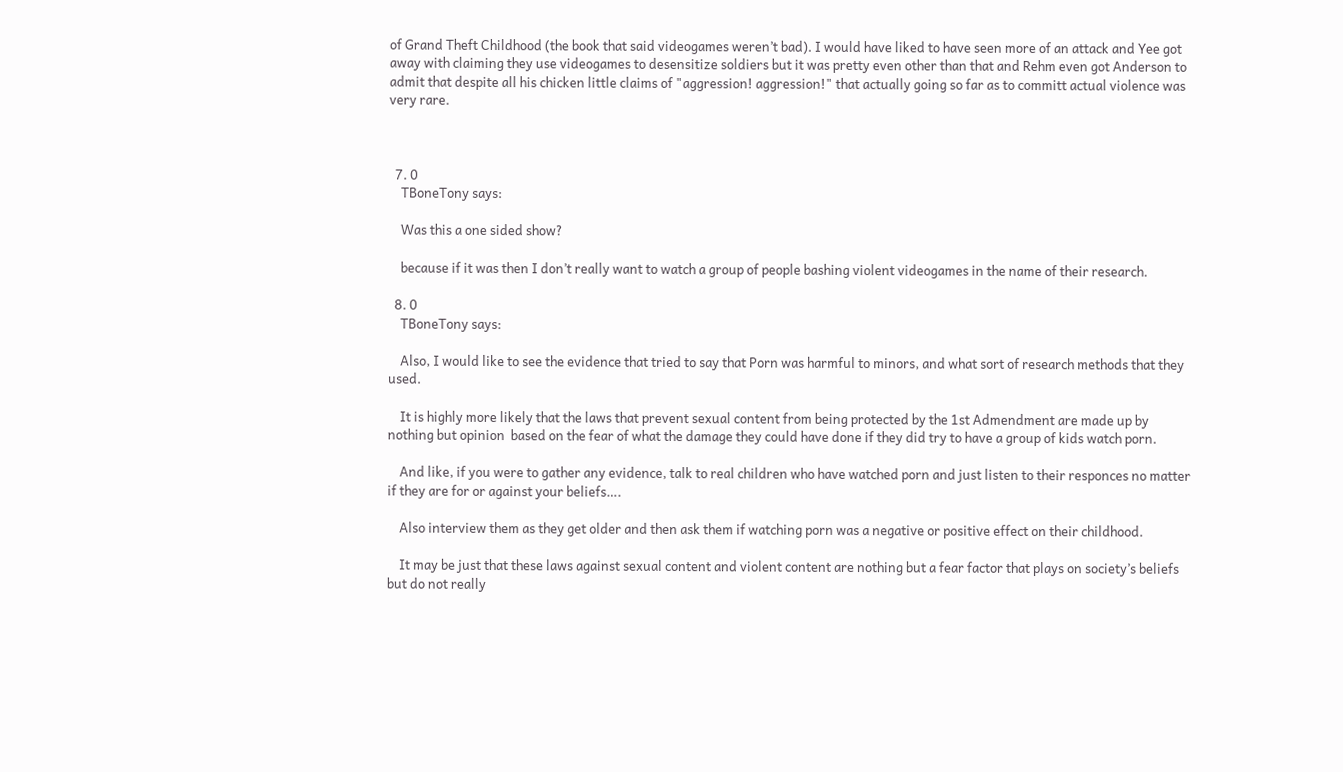of Grand Theft Childhood (the book that said videogames weren’t bad). I would have liked to have seen more of an attack and Yee got away with claiming they use videogames to desensitize soldiers but it was pretty even other than that and Rehm even got Anderson to admit that despite all his chicken little claims of "aggression! aggression!" that actually going so far as to committ actual violence was very rare.



  7. 0
    TBoneTony says:

    Was this a one sided show?

    because if it was then I don’t really want to watch a group of people bashing violent videogames in the name of their research.

  8. 0
    TBoneTony says:

    Also, I would like to see the evidence that tried to say that Porn was harmful to minors, and what sort of research methods that they used.

    It is highly more likely that the laws that prevent sexual content from being protected by the 1st Admendment are made up by nothing but opinion  based on the fear of what the damage they could have done if they did try to have a group of kids watch porn.

    And like, if you were to gather any evidence, talk to real children who have watched porn and just listen to their responces no matter if they are for or against your beliefs….

    Also interview them as they get older and then ask them if watching porn was a negative or positive effect on their childhood.

    It may be just that these laws against sexual content and violent content are nothing but a fear factor that plays on society’s beliefs but do not really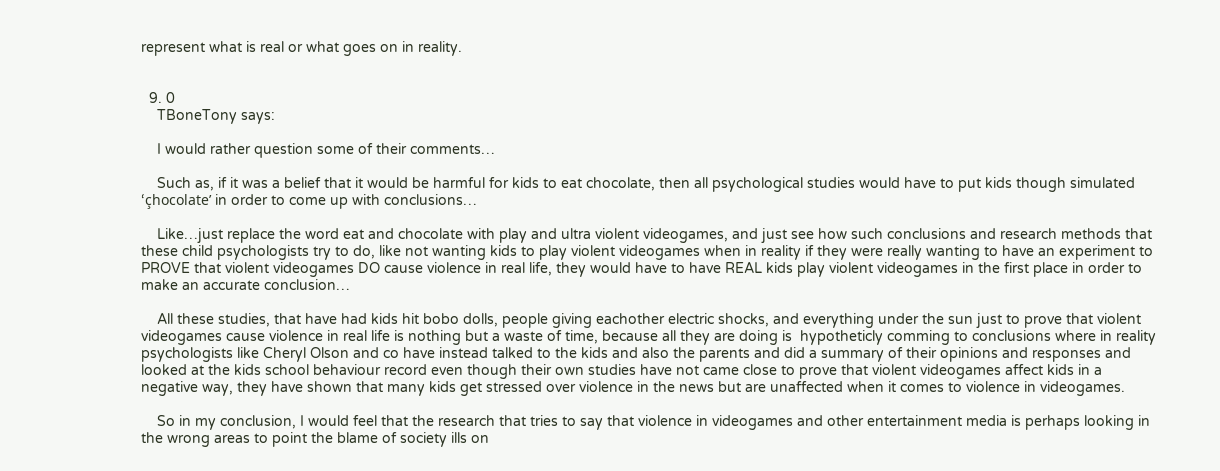represent what is real or what goes on in reality.


  9. 0
    TBoneTony says:

    I would rather question some of their comments…

    Such as, if it was a belief that it would be harmful for kids to eat chocolate, then all psychological studies would have to put kids though simulated ‘çhocolate’ in order to come up with conclusions…

    Like…just replace the word eat and chocolate with play and ultra violent videogames, and just see how such conclusions and research methods that these child psychologists try to do, like not wanting kids to play violent videogames when in reality if they were really wanting to have an experiment to PROVE that violent videogames DO cause violence in real life, they would have to have REAL kids play violent videogames in the first place in order to make an accurate conclusion…

    All these studies, that have had kids hit bobo dolls, people giving eachother electric shocks, and everything under the sun just to prove that violent videogames cause violence in real life is nothing but a waste of time, because all they are doing is  hypotheticly comming to conclusions where in reality psychologists like Cheryl Olson and co have instead talked to the kids and also the parents and did a summary of their opinions and responses and looked at the kids school behaviour record even though their own studies have not came close to prove that violent videogames affect kids in a negative way, they have shown that many kids get stressed over violence in the news but are unaffected when it comes to violence in videogames.

    So in my conclusion, I would feel that the research that tries to say that violence in videogames and other entertainment media is perhaps looking in the wrong areas to point the blame of society ills on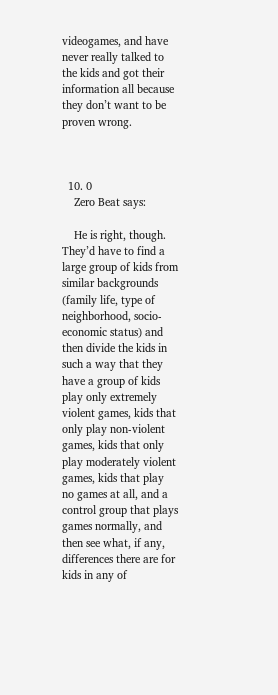videogames, and have never really talked to the kids and got their information all because they don’t want to be proven wrong.



  10. 0
    Zero Beat says:

    He is right, though.  They’d have to find a large group of kids from similar backgrounds (family life, type of neighborhood, socio-economic status) and then divide the kids in such a way that they have a group of kids play only extremely violent games, kids that only play non-violent games, kids that only play moderately violent games, kids that play no games at all, and a control group that plays games normally, and then see what, if any, differences there are for kids in any of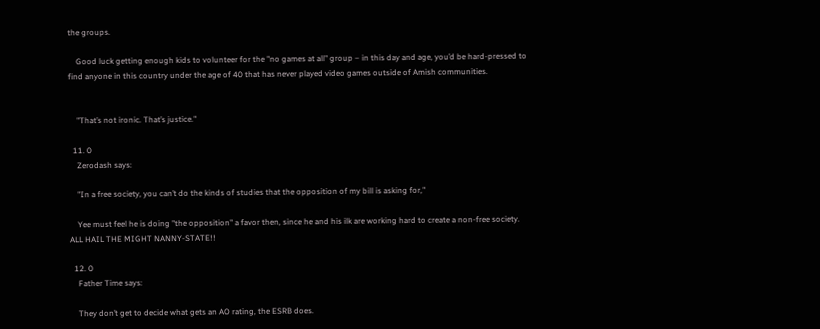the groups.

    Good luck getting enough kids to volunteer for the "no games at all" group – in this day and age, you’d be hard-pressed to find anyone in this country under the age of 40 that has never played video games outside of Amish communities.


    "That’s not ironic. That’s justice."

  11. 0
    Zerodash says:

    "In a free society, you can’t do the kinds of studies that the opposition of my bill is asking for,"

    Yee must feel he is doing "the opposition" a favor then, since he and his ilk are working hard to create a non-free society.  ALL HAIL THE MIGHT NANNY-STATE!!

  12. 0
    Father Time says:

    They don’t get to decide what gets an AO rating, the ESRB does.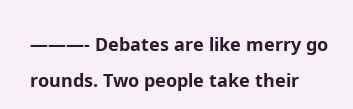———- Debates are like merry go rounds. Two people take their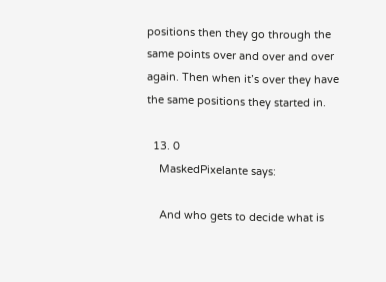positions then they go through the same points over and over and over again. Then when it’s over they have the same positions they started in.

  13. 0
    MaskedPixelante says:

    And who gets to decide what is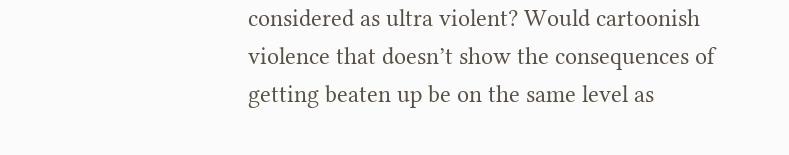considered as ultra violent? Would cartoonish violence that doesn’t show the consequences of getting beaten up be on the same level as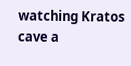watching Kratos cave a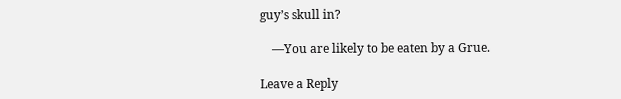guy’s skull in?

    —You are likely to be eaten by a Grue.

Leave a Reply